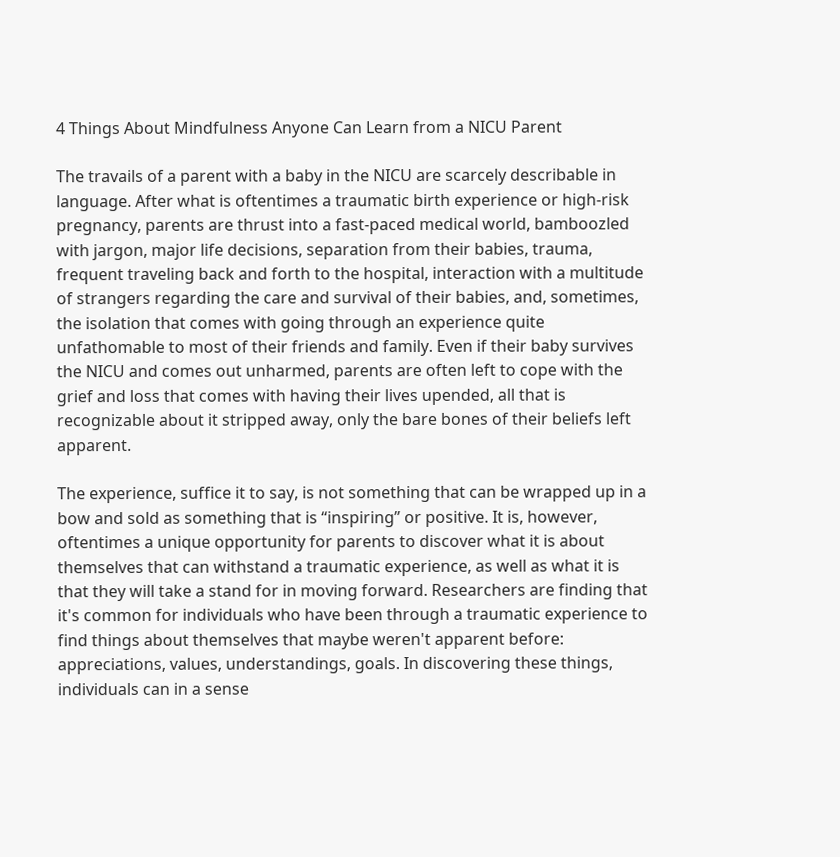4 Things About Mindfulness Anyone Can Learn from a NICU Parent

The travails of a parent with a baby in the NICU are scarcely describable in language. After what is oftentimes a traumatic birth experience or high-risk pregnancy, parents are thrust into a fast-paced medical world, bamboozled with jargon, major life decisions, separation from their babies, trauma, frequent traveling back and forth to the hospital, interaction with a multitude of strangers regarding the care and survival of their babies, and, sometimes, the isolation that comes with going through an experience quite unfathomable to most of their friends and family. Even if their baby survives the NICU and comes out unharmed, parents are often left to cope with the grief and loss that comes with having their lives upended, all that is recognizable about it stripped away, only the bare bones of their beliefs left apparent.

The experience, suffice it to say, is not something that can be wrapped up in a bow and sold as something that is “inspiring” or positive. It is, however, oftentimes a unique opportunity for parents to discover what it is about themselves that can withstand a traumatic experience, as well as what it is that they will take a stand for in moving forward. Researchers are finding that it's common for individuals who have been through a traumatic experience to find things about themselves that maybe weren't apparent before: appreciations, values, understandings, goals. In discovering these things, individuals can in a sense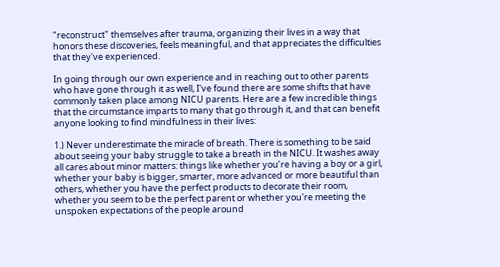"reconstruct" themselves after trauma, organizing their lives in a way that honors these discoveries, feels meaningful, and that appreciates the difficulties that they've experienced.

In going through our own experience and in reaching out to other parents who have gone through it as well, I've found there are some shifts that have commonly taken place among NICU parents. Here are a few incredible things that the circumstance imparts to many that go through it, and that can benefit anyone looking to find mindfulness in their lives:

1.) Never underestimate the miracle of breath. There is something to be said about seeing your baby struggle to take a breath in the NICU. It washes away all cares about minor matters: things like whether you’re having a boy or a girl, whether your baby is bigger, smarter, more advanced or more beautiful than others, whether you have the perfect products to decorate their room, whether you seem to be the perfect parent or whether you're meeting the unspoken expectations of the people around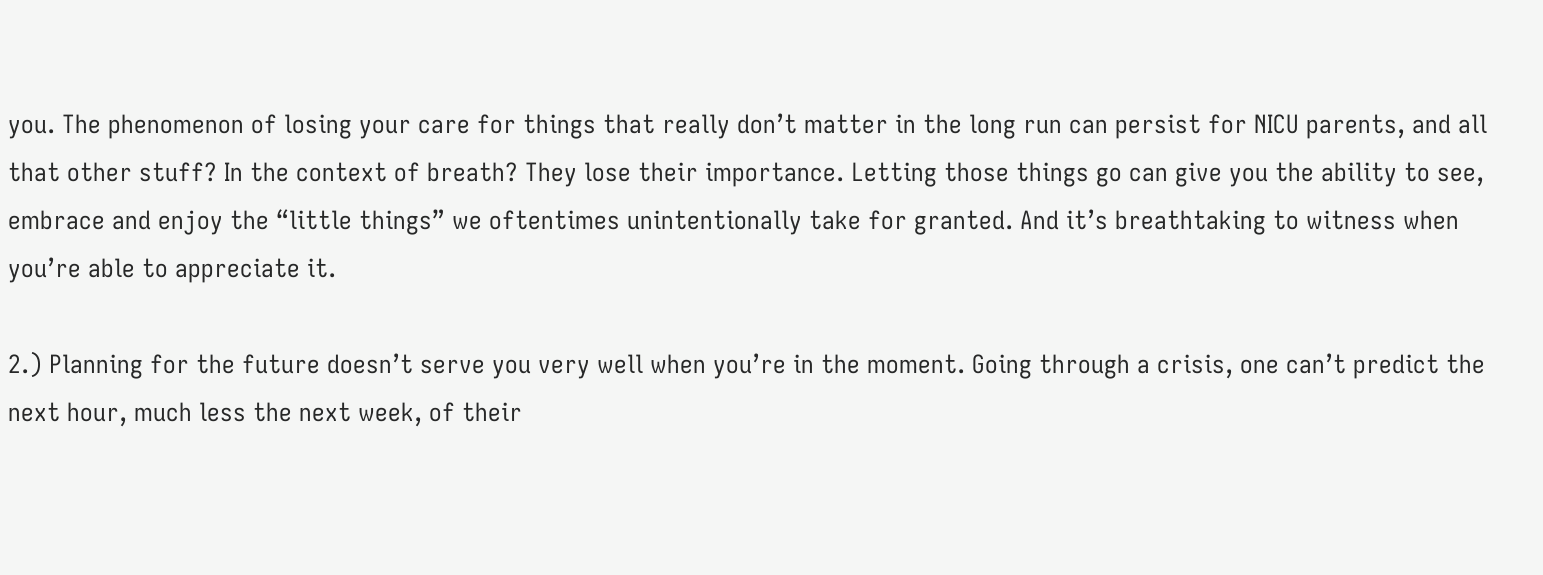you. The phenomenon of losing your care for things that really don’t matter in the long run can persist for NICU parents, and all that other stuff? In the context of breath? They lose their importance. Letting those things go can give you the ability to see, embrace and enjoy the “little things” we oftentimes unintentionally take for granted. And it’s breathtaking to witness when you’re able to appreciate it.

2.) Planning for the future doesn’t serve you very well when you’re in the moment. Going through a crisis, one can’t predict the next hour, much less the next week, of their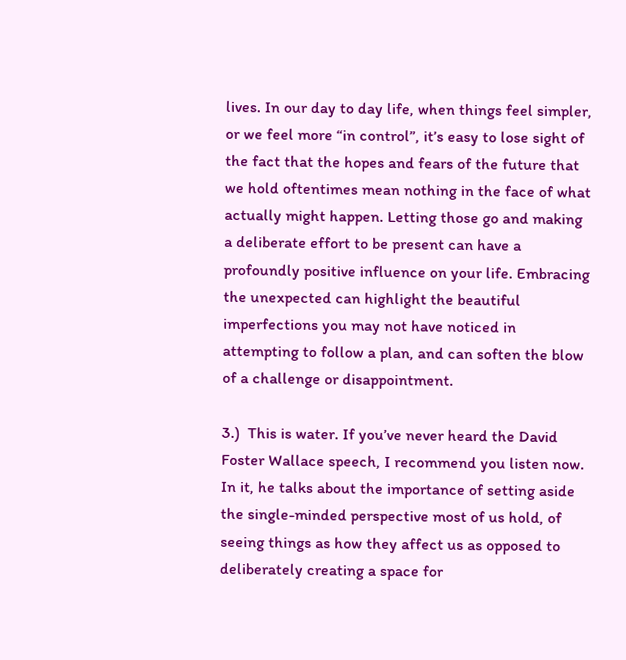lives. In our day to day life, when things feel simpler, or we feel more “in control”, it’s easy to lose sight of the fact that the hopes and fears of the future that we hold oftentimes mean nothing in the face of what actually might happen. Letting those go and making a deliberate effort to be present can have a profoundly positive influence on your life. Embracing the unexpected can highlight the beautiful imperfections you may not have noticed in attempting to follow a plan, and can soften the blow of a challenge or disappointment.

3.)  This is water. If you’ve never heard the David Foster Wallace speech, I recommend you listen now. In it, he talks about the importance of setting aside the single-minded perspective most of us hold, of seeing things as how they affect us as opposed to deliberately creating a space for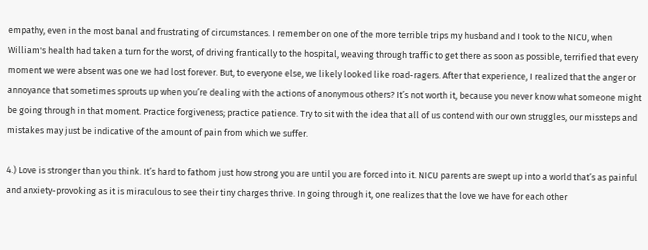empathy, even in the most banal and frustrating of circumstances. I remember on one of the more terrible trips my husband and I took to the NICU, when William's health had taken a turn for the worst, of driving frantically to the hospital, weaving through traffic to get there as soon as possible, terrified that every moment we were absent was one we had lost forever. But, to everyone else, we likely looked like road-ragers. After that experience, I realized that the anger or annoyance that sometimes sprouts up when you’re dealing with the actions of anonymous others? It’s not worth it, because you never know what someone might be going through in that moment. Practice forgiveness; practice patience. Try to sit with the idea that all of us contend with our own struggles, our missteps and mistakes may just be indicative of the amount of pain from which we suffer.

4.) Love is stronger than you think. It’s hard to fathom just how strong you are until you are forced into it. NICU parents are swept up into a world that’s as painful and anxiety-provoking as it is miraculous to see their tiny charges thrive. In going through it, one realizes that the love we have for each other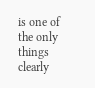is one of the only things clearly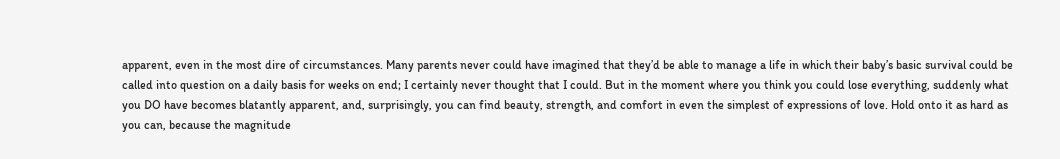apparent, even in the most dire of circumstances. Many parents never could have imagined that they’d be able to manage a life in which their baby’s basic survival could be called into question on a daily basis for weeks on end; I certainly never thought that I could. But in the moment where you think you could lose everything, suddenly what you DO have becomes blatantly apparent, and, surprisingly, you can find beauty, strength, and comfort in even the simplest of expressions of love. Hold onto it as hard as you can, because the magnitude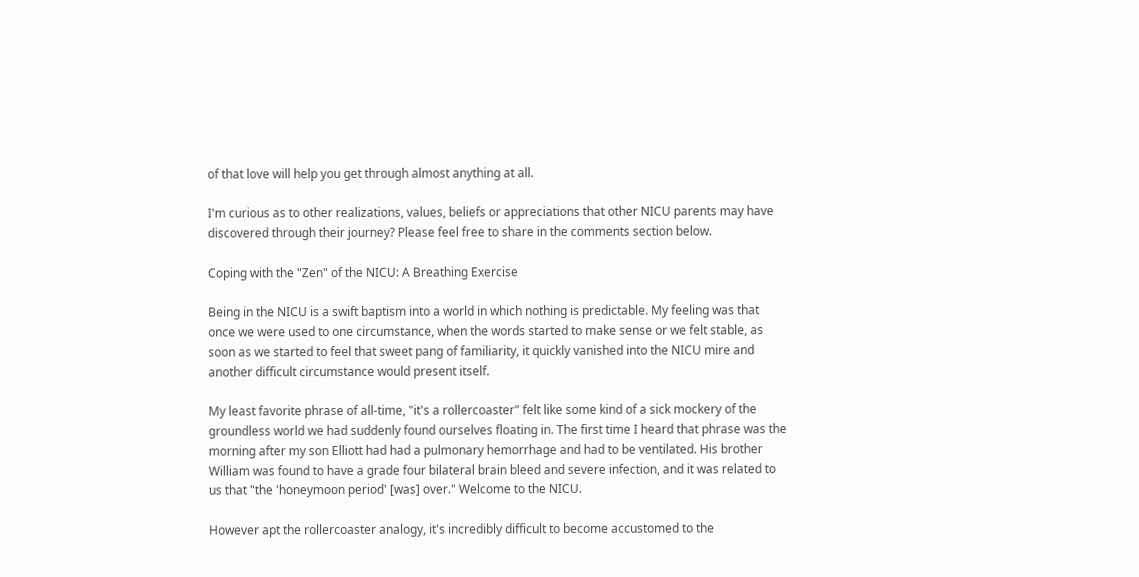of that love will help you get through almost anything at all.

I'm curious as to other realizations, values, beliefs or appreciations that other NICU parents may have discovered through their journey? Please feel free to share in the comments section below.

Coping with the "Zen" of the NICU: A Breathing Exercise

Being in the NICU is a swift baptism into a world in which nothing is predictable. My feeling was that once we were used to one circumstance, when the words started to make sense or we felt stable, as soon as we started to feel that sweet pang of familiarity, it quickly vanished into the NICU mire and another difficult circumstance would present itself.

My least favorite phrase of all-time, "it's a rollercoaster" felt like some kind of a sick mockery of the groundless world we had suddenly found ourselves floating in. The first time I heard that phrase was the morning after my son Elliott had had a pulmonary hemorrhage and had to be ventilated. His brother William was found to have a grade four bilateral brain bleed and severe infection, and it was related to us that "the 'honeymoon period' [was] over." Welcome to the NICU.

However apt the rollercoaster analogy, it's incredibly difficult to become accustomed to the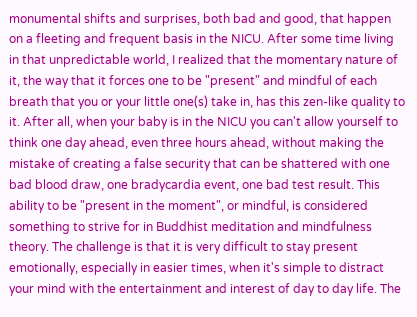monumental shifts and surprises, both bad and good, that happen on a fleeting and frequent basis in the NICU. After some time living in that unpredictable world, I realized that the momentary nature of it, the way that it forces one to be "present" and mindful of each breath that you or your little one(s) take in, has this zen-like quality to it. After all, when your baby is in the NICU you can't allow yourself to think one day ahead, even three hours ahead, without making the mistake of creating a false security that can be shattered with one bad blood draw, one bradycardia event, one bad test result. This ability to be "present in the moment", or mindful, is considered something to strive for in Buddhist meditation and mindfulness theory. The challenge is that it is very difficult to stay present emotionally, especially in easier times, when it's simple to distract your mind with the entertainment and interest of day to day life. The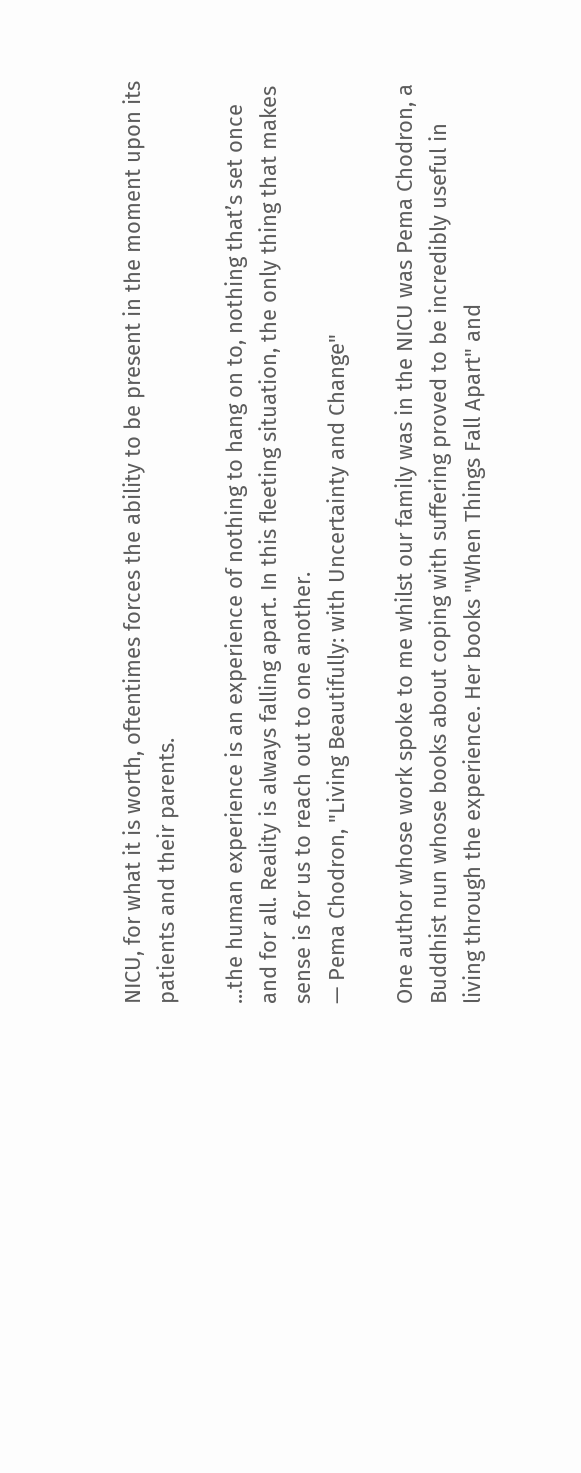NICU, for what it is worth, oftentimes forces the ability to be present in the moment upon its patients and their parents.

...the human experience is an experience of nothing to hang on to, nothing that’s set once and for all. Reality is always falling apart. In this fleeting situation, the only thing that makes sense is for us to reach out to one another.
— Pema Chodron, "Living Beautifully: with Uncertainty and Change"

One author whose work spoke to me whilst our family was in the NICU was Pema Chodron, a Buddhist nun whose books about coping with suffering proved to be incredibly useful in living through the experience. Her books "When Things Fall Apart" and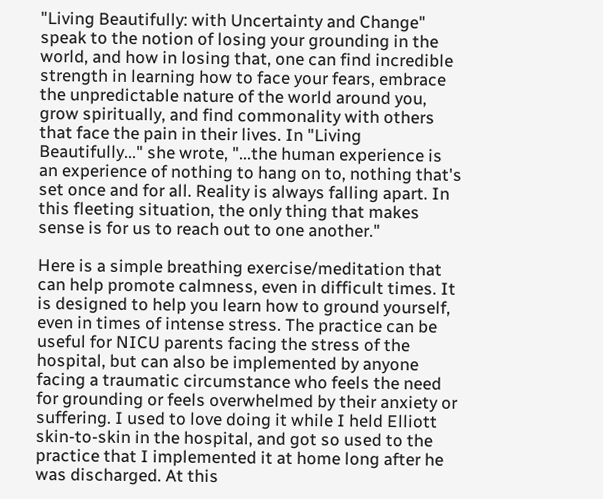"Living Beautifully: with Uncertainty and Change" speak to the notion of losing your grounding in the world, and how in losing that, one can find incredible strength in learning how to face your fears, embrace the unpredictable nature of the world around you, grow spiritually, and find commonality with others that face the pain in their lives. In "Living Beautifully..." she wrote, "...the human experience is an experience of nothing to hang on to, nothing that's set once and for all. Reality is always falling apart. In this fleeting situation, the only thing that makes sense is for us to reach out to one another."

Here is a simple breathing exercise/meditation that can help promote calmness, even in difficult times. It is designed to help you learn how to ground yourself, even in times of intense stress. The practice can be useful for NICU parents facing the stress of the hospital, but can also be implemented by anyone facing a traumatic circumstance who feels the need for grounding or feels overwhelmed by their anxiety or suffering. I used to love doing it while I held Elliott skin-to-skin in the hospital, and got so used to the practice that I implemented it at home long after he was discharged. At this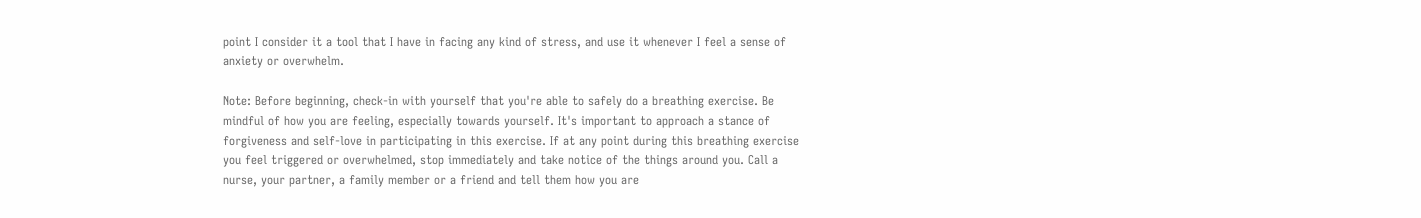point I consider it a tool that I have in facing any kind of stress, and use it whenever I feel a sense of anxiety or overwhelm.

Note: Before beginning, check-in with yourself that you're able to safely do a breathing exercise. Be mindful of how you are feeling, especially towards yourself. It's important to approach a stance of forgiveness and self-love in participating in this exercise. If at any point during this breathing exercise you feel triggered or overwhelmed, stop immediately and take notice of the things around you. Call a nurse, your partner, a family member or a friend and tell them how you are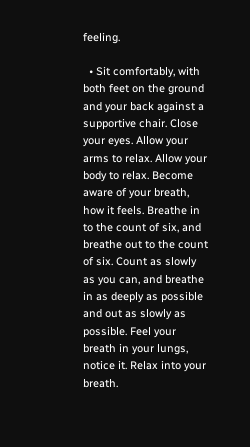feeling.

  • Sit comfortably, with both feet on the ground and your back against a supportive chair. Close your eyes. Allow your arms to relax. Allow your body to relax. Become aware of your breath, how it feels. Breathe in to the count of six, and breathe out to the count of six. Count as slowly as you can, and breathe in as deeply as possible and out as slowly as possible. Feel your breath in your lungs, notice it. Relax into your breath.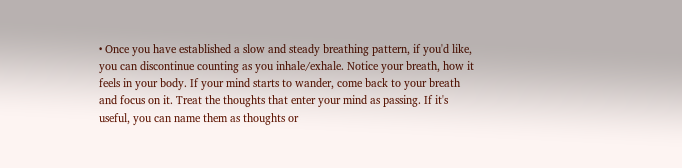• Once you have established a slow and steady breathing pattern, if you'd like, you can discontinue counting as you inhale/exhale. Notice your breath, how it feels in your body. If your mind starts to wander, come back to your breath and focus on it. Treat the thoughts that enter your mind as passing. If it's useful, you can name them as thoughts or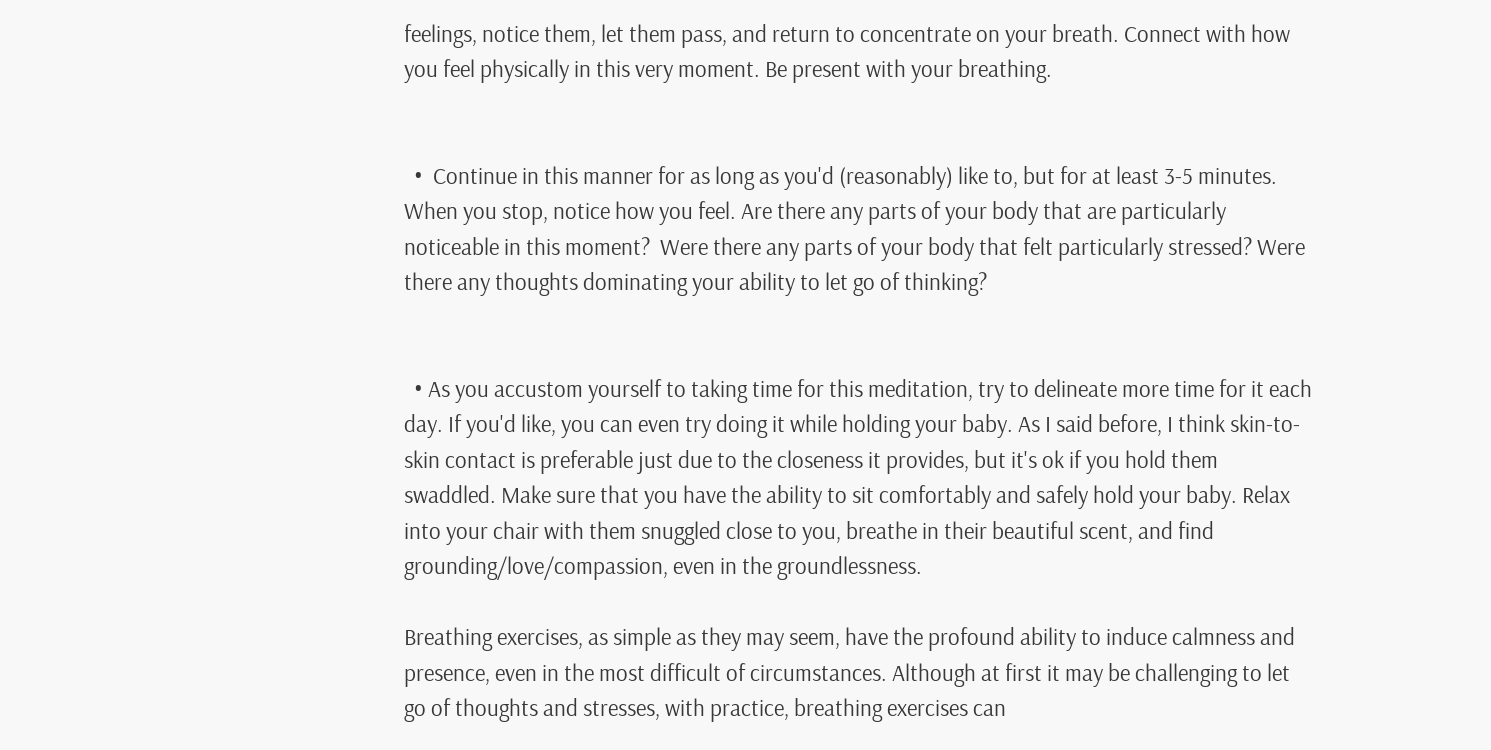feelings, notice them, let them pass, and return to concentrate on your breath. Connect with how you feel physically in this very moment. Be present with your breathing.


  •  Continue in this manner for as long as you'd (reasonably) like to, but for at least 3-5 minutes. When you stop, notice how you feel. Are there any parts of your body that are particularly noticeable in this moment?  Were there any parts of your body that felt particularly stressed? Were there any thoughts dominating your ability to let go of thinking?


  • As you accustom yourself to taking time for this meditation, try to delineate more time for it each day. If you'd like, you can even try doing it while holding your baby. As I said before, I think skin-to-skin contact is preferable just due to the closeness it provides, but it's ok if you hold them swaddled. Make sure that you have the ability to sit comfortably and safely hold your baby. Relax into your chair with them snuggled close to you, breathe in their beautiful scent, and find grounding/love/compassion, even in the groundlessness.

Breathing exercises, as simple as they may seem, have the profound ability to induce calmness and presence, even in the most difficult of circumstances. Although at first it may be challenging to let go of thoughts and stresses, with practice, breathing exercises can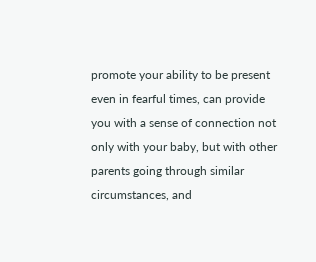promote your ability to be present even in fearful times, can provide you with a sense of connection not only with your baby, but with other parents going through similar circumstances, and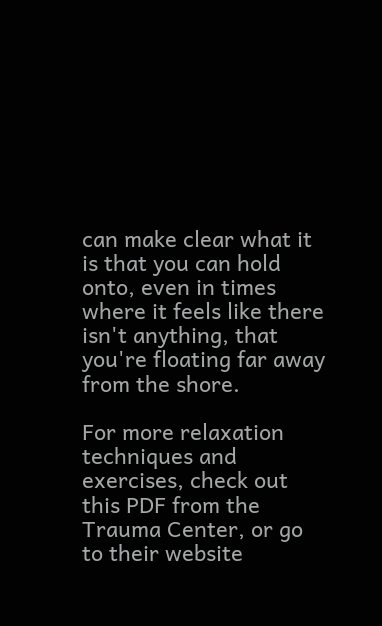can make clear what it is that you can hold onto, even in times where it feels like there isn't anything, that you're floating far away from the shore.

For more relaxation techniques and exercises, check out this PDF from the Trauma Center, or go to their website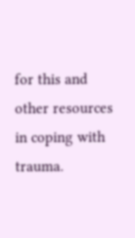for this and other resources in coping with trauma.